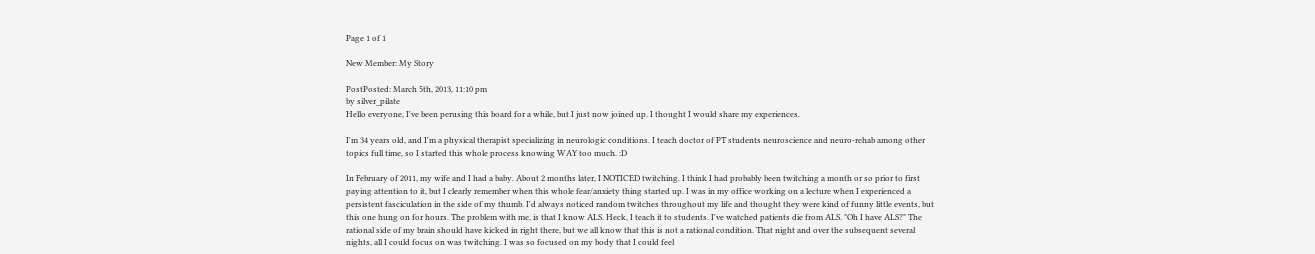Page 1 of 1

New Member: My Story

PostPosted: March 5th, 2013, 11:10 pm
by silver_pilate
Hello everyone, I've been perusing this board for a while, but I just now joined up. I thought I would share my experiences.

I'm 34 years old, and I'm a physical therapist specializing in neurologic conditions. I teach doctor of PT students neuroscience and neuro-rehab among other topics full time, so I started this whole process knowing WAY too much. :D

In February of 2011, my wife and I had a baby. About 2 months later, I NOTICED twitching. I think I had probably been twitching a month or so prior to first paying attention to it, but I clearly remember when this whole fear/anxiety thing started up. I was in my office working on a lecture when I experienced a persistent fasciculation in the side of my thumb. I'd always noticed random twitches throughout my life and thought they were kind of funny little events, but this one hung on for hours. The problem with me, is that I know ALS. Heck, I teach it to students. I've watched patients die from ALS. "Oh I have ALS?" The rational side of my brain should have kicked in right there, but we all know that this is not a rational condition. That night and over the subsequent several nights, all I could focus on was twitching. I was so focused on my body that I could feel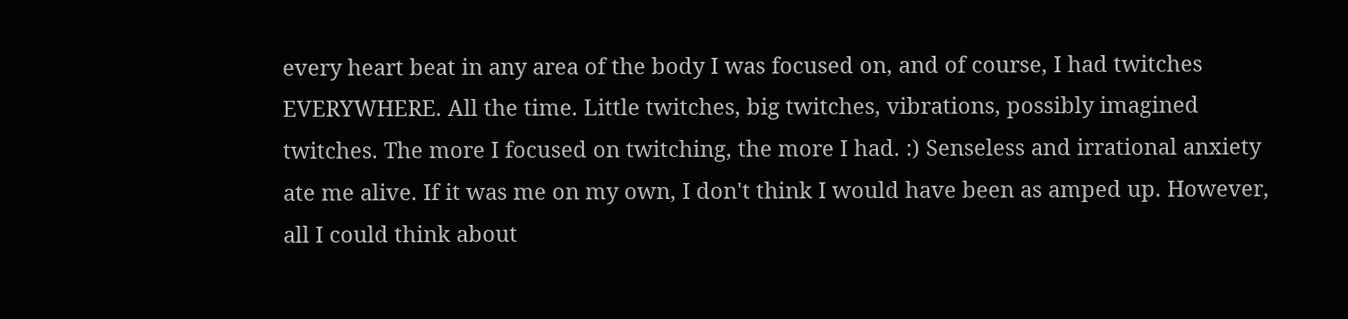every heart beat in any area of the body I was focused on, and of course, I had twitches EVERYWHERE. All the time. Little twitches, big twitches, vibrations, possibly imagined twitches. The more I focused on twitching, the more I had. :) Senseless and irrational anxiety ate me alive. If it was me on my own, I don't think I would have been as amped up. However, all I could think about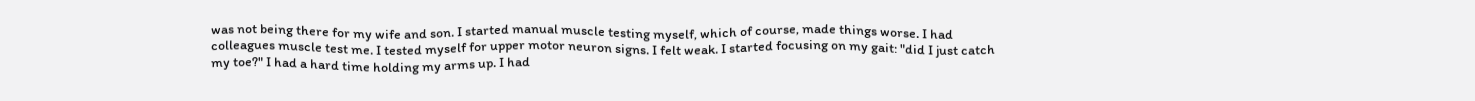was not being there for my wife and son. I started manual muscle testing myself, which of course, made things worse. I had colleagues muscle test me. I tested myself for upper motor neuron signs. I felt weak. I started focusing on my gait: "did I just catch my toe?" I had a hard time holding my arms up. I had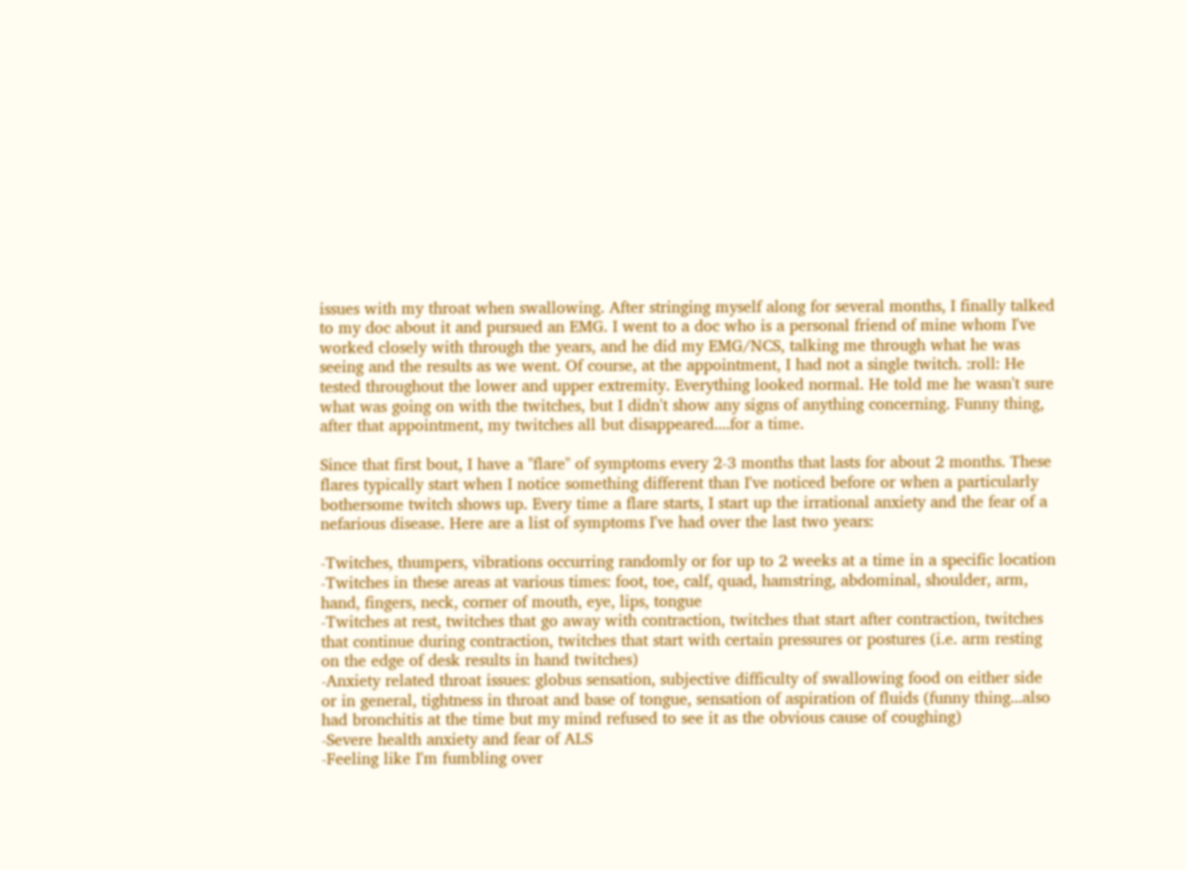issues with my throat when swallowing. After stringing myself along for several months, I finally talked to my doc about it and pursued an EMG. I went to a doc who is a personal friend of mine whom I've worked closely with through the years, and he did my EMG/NCS, talking me through what he was seeing and the results as we went. Of course, at the appointment, I had not a single twitch. :roll: He tested throughout the lower and upper extremity. Everything looked normal. He told me he wasn't sure what was going on with the twitches, but I didn't show any signs of anything concerning. Funny thing, after that appointment, my twitches all but disappeared....for a time.

Since that first bout, I have a "flare" of symptoms every 2-3 months that lasts for about 2 months. These flares typically start when I notice something different than I've noticed before or when a particularly bothersome twitch shows up. Every time a flare starts, I start up the irrational anxiety and the fear of a nefarious disease. Here are a list of symptoms I've had over the last two years:

-Twitches, thumpers, vibrations occurring randomly or for up to 2 weeks at a time in a specific location
-Twitches in these areas at various times: foot, toe, calf, quad, hamstring, abdominal, shoulder, arm, hand, fingers, neck, corner of mouth, eye, lips, tongue
-Twitches at rest, twitches that go away with contraction, twitches that start after contraction, twitches that continue during contraction, twitches that start with certain pressures or postures (i.e. arm resting on the edge of desk results in hand twitches)
-Anxiety related throat issues: globus sensation, subjective difficulty of swallowing food on either side or in general, tightness in throat and base of tongue, sensation of aspiration of fluids (funny thing...also had bronchitis at the time but my mind refused to see it as the obvious cause of coughing)
-Severe health anxiety and fear of ALS
-Feeling like I'm fumbling over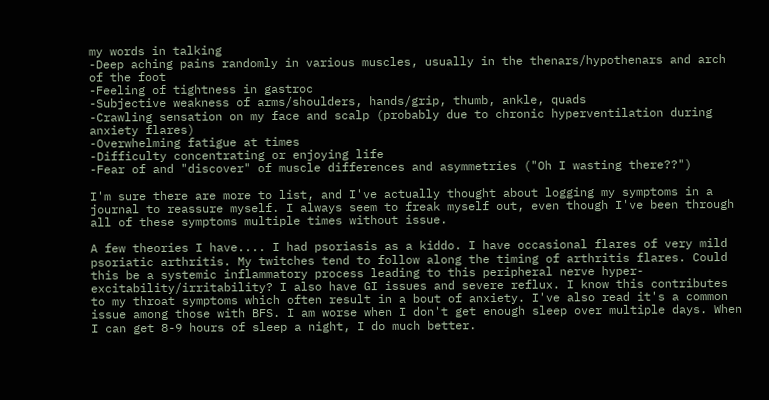my words in talking
-Deep aching pains randomly in various muscles, usually in the thenars/hypothenars and arch of the foot
-Feeling of tightness in gastroc
-Subjective weakness of arms/shoulders, hands/grip, thumb, ankle, quads
-Crawling sensation on my face and scalp (probably due to chronic hyperventilation during anxiety flares)
-Overwhelming fatigue at times
-Difficulty concentrating or enjoying life
-Fear of and "discover" of muscle differences and asymmetries ("Oh I wasting there??")

I'm sure there are more to list, and I've actually thought about logging my symptoms in a journal to reassure myself. I always seem to freak myself out, even though I've been through all of these symptoms multiple times without issue.

A few theories I have.... I had psoriasis as a kiddo. I have occasional flares of very mild psoriatic arthritis. My twitches tend to follow along the timing of arthritis flares. Could this be a systemic inflammatory process leading to this peripheral nerve hyper-excitability/irritability? I also have GI issues and severe reflux. I know this contributes to my throat symptoms which often result in a bout of anxiety. I've also read it's a common issue among those with BFS. I am worse when I don't get enough sleep over multiple days. When I can get 8-9 hours of sleep a night, I do much better.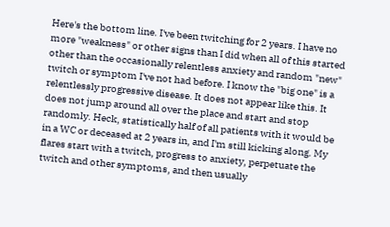Here's the bottom line. I've been twitching for 2 years. I have no more "weakness" or other signs than I did when all of this started other than the occasionally relentless anxiety and random "new" twitch or symptom I've not had before. I know the "big one" is a relentlessly progressive disease. It does not appear like this. It does not jump around all over the place and start and stop randomly. Heck, statistically half of all patients with it would be in a WC or deceased at 2 years in, and I'm still kicking along. My flares start with a twitch, progress to anxiety, perpetuate the twitch and other symptoms, and then usually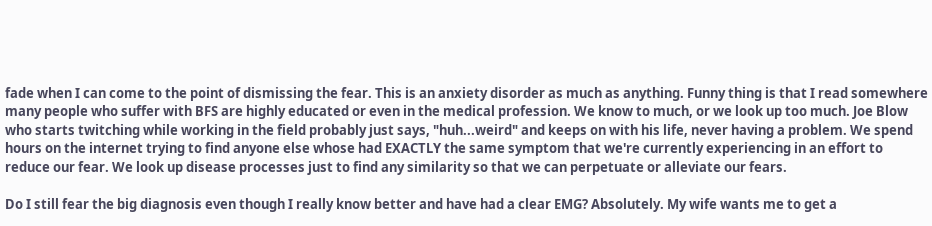fade when I can come to the point of dismissing the fear. This is an anxiety disorder as much as anything. Funny thing is that I read somewhere many people who suffer with BFS are highly educated or even in the medical profession. We know to much, or we look up too much. Joe Blow who starts twitching while working in the field probably just says, "huh...weird" and keeps on with his life, never having a problem. We spend hours on the internet trying to find anyone else whose had EXACTLY the same symptom that we're currently experiencing in an effort to reduce our fear. We look up disease processes just to find any similarity so that we can perpetuate or alleviate our fears.

Do I still fear the big diagnosis even though I really know better and have had a clear EMG? Absolutely. My wife wants me to get a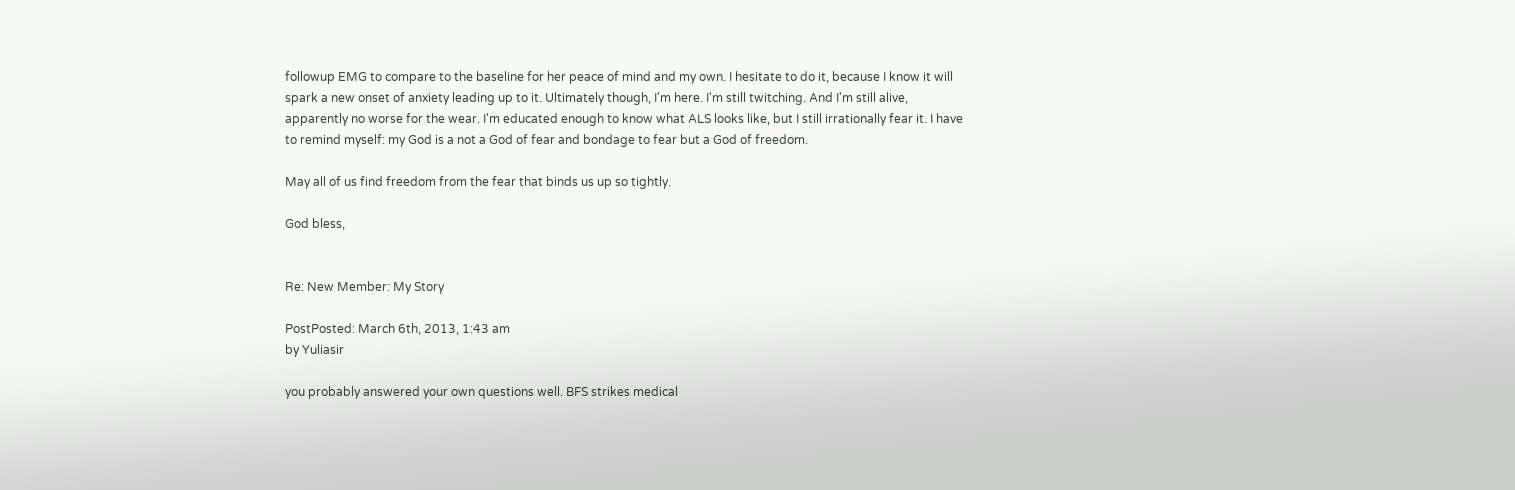followup EMG to compare to the baseline for her peace of mind and my own. I hesitate to do it, because I know it will spark a new onset of anxiety leading up to it. Ultimately though, I'm here. I'm still twitching. And I'm still alive, apparently no worse for the wear. I'm educated enough to know what ALS looks like, but I still irrationally fear it. I have to remind myself: my God is a not a God of fear and bondage to fear but a God of freedom.

May all of us find freedom from the fear that binds us up so tightly.

God bless,


Re: New Member: My Story

PostPosted: March 6th, 2013, 1:43 am
by Yuliasir

you probably answered your own questions well. BFS strikes medical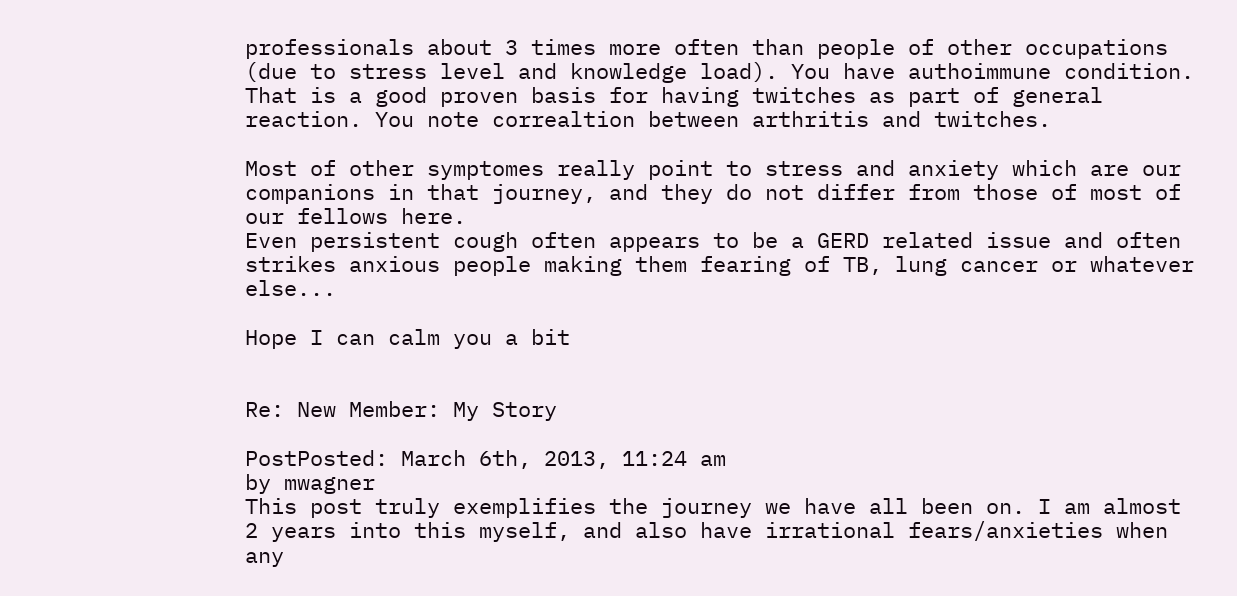professionals about 3 times more often than people of other occupations (due to stress level and knowledge load). You have authoimmune condition. That is a good proven basis for having twitches as part of general reaction. You note correaltion between arthritis and twitches.

Most of other symptomes really point to stress and anxiety which are our companions in that journey, and they do not differ from those of most of our fellows here.
Even persistent cough often appears to be a GERD related issue and often strikes anxious people making them fearing of TB, lung cancer or whatever else...

Hope I can calm you a bit


Re: New Member: My Story

PostPosted: March 6th, 2013, 11:24 am
by mwagner
This post truly exemplifies the journey we have all been on. I am almost 2 years into this myself, and also have irrational fears/anxieties when any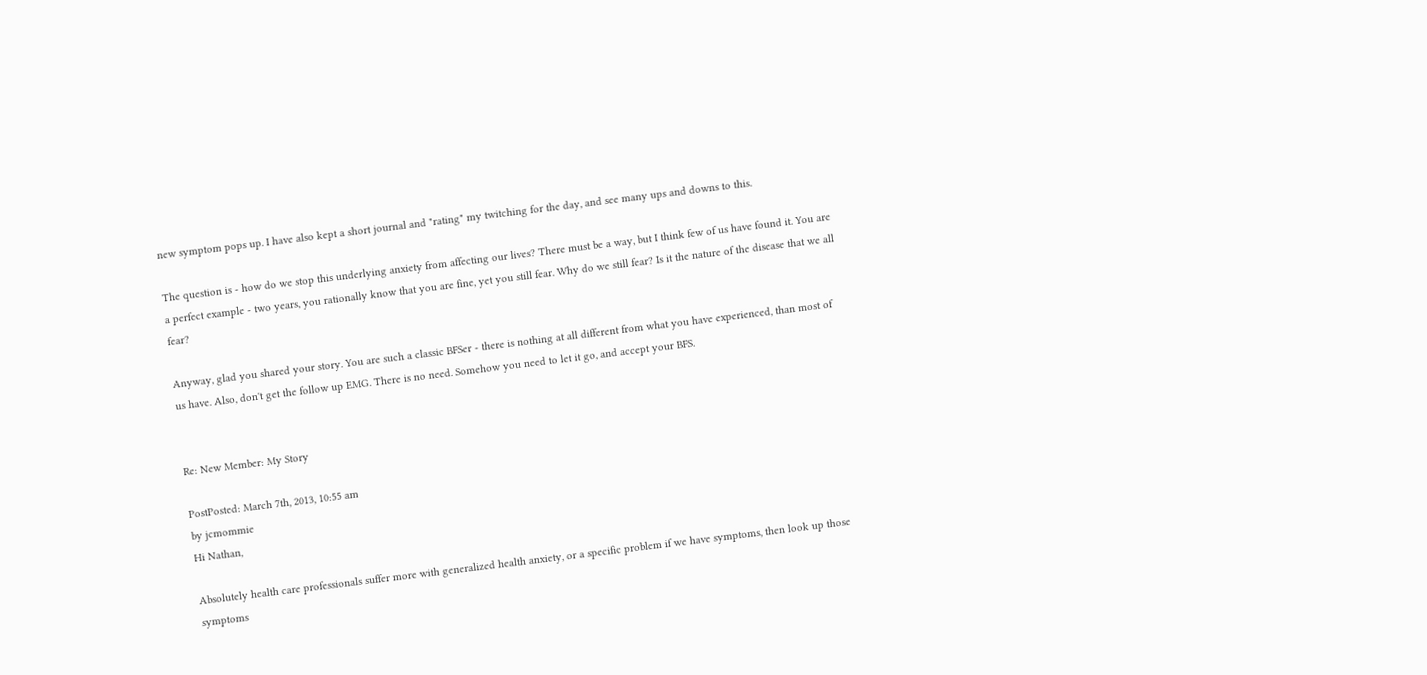new symptom pops up. I have also kept a short journal and "rating" my twitching for the day, and see many ups and downs to this.

The question is - how do we stop this underlying anxiety from affecting our lives? There must be a way, but I think few of us have found it. You are a perfect example - two years, you rationally know that you are fine, yet you still fear. Why do we still fear? Is it the nature of the disease that we all fear?

Anyway, glad you shared your story. You are such a classic BFSer - there is nothing at all different from what you have experienced, than most of us have. Also, don't get the follow up EMG. There is no need. Somehow you need to let it go, and accept your BFS.


Re: New Member: My Story

PostPosted: March 7th, 2013, 10:55 am
by jcmommie
Hi Nathan,

Absolutely health care professionals suffer more with generalized health anxiety, or a specific problem if we have symptoms, then look up those symptoms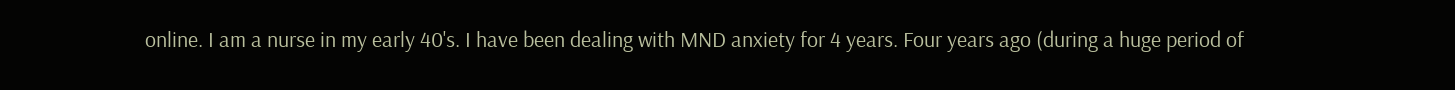online. I am a nurse in my early 40's. I have been dealing with MND anxiety for 4 years. Four years ago (during a huge period of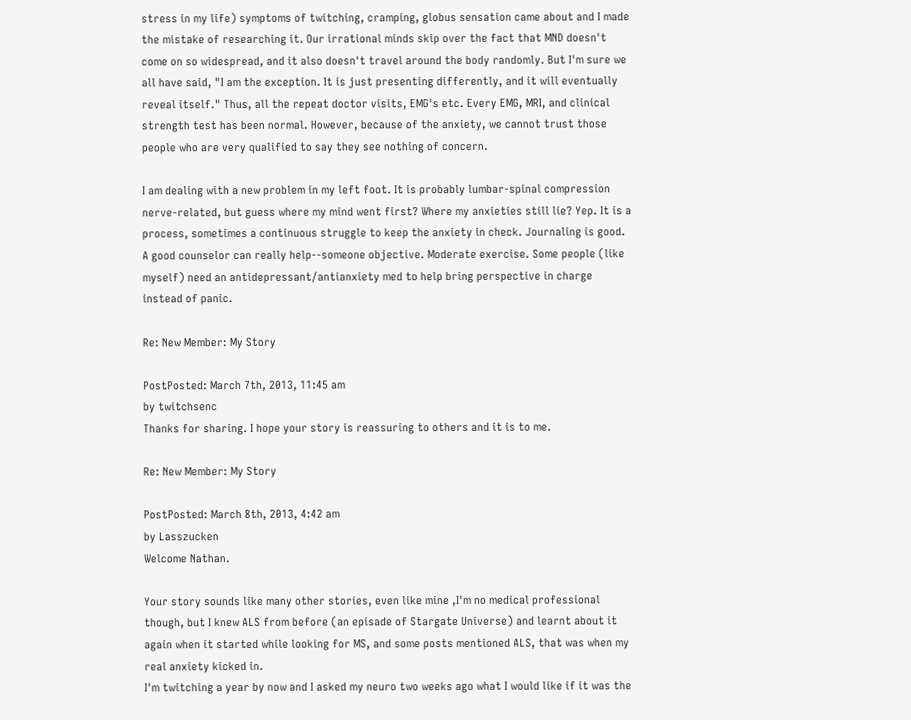stress in my life) symptoms of twitching, cramping, globus sensation came about and I made the mistake of researching it. Our irrational minds skip over the fact that MND doesn't come on so widespread, and it also doesn't travel around the body randomly. But I'm sure we all have said, "I am the exception. It is just presenting differently, and it will eventually reveal itself." Thus, all the repeat doctor visits, EMG's etc. Every EMG, MRI, and clinical strength test has been normal. However, because of the anxiety, we cannot trust those people who are very qualified to say they see nothing of concern.

I am dealing with a new problem in my left foot. It is probably lumbar-spinal compression nerve-related, but guess where my mind went first? Where my anxieties still lie? Yep. It is a process, sometimes a continuous struggle to keep the anxiety in check. Journaling is good. A good counselor can really help--someone objective. Moderate exercise. Some people (like myself) need an antidepressant/antianxiety med to help bring perspective in charge instead of panic.

Re: New Member: My Story

PostPosted: March 7th, 2013, 11:45 am
by twitchsenc
Thanks for sharing. I hope your story is reassuring to others and it is to me.

Re: New Member: My Story

PostPosted: March 8th, 2013, 4:42 am
by Lasszucken
Welcome Nathan.

Your story sounds like many other stories, even like mine ,I'm no medical professional though, but I knew ALS from before (an episade of Stargate Universe) and learnt about it again when it started while looking for MS, and some posts mentioned ALS, that was when my real anxiety kicked in.
I'm twitching a year by now and I asked my neuro two weeks ago what I would like if it was the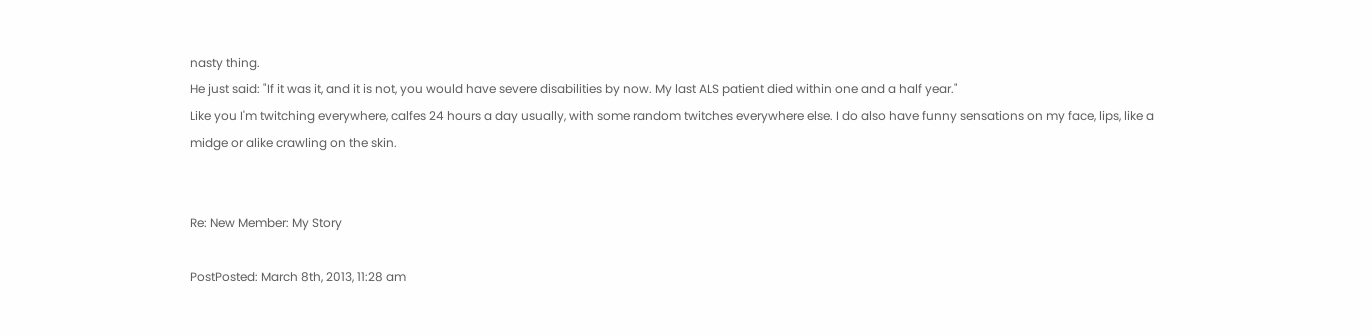nasty thing.
He just said: "If it was it, and it is not, you would have severe disabilities by now. My last ALS patient died within one and a half year."
Like you I'm twitching everywhere, calfes 24 hours a day usually, with some random twitches everywhere else. I do also have funny sensations on my face, lips, like a midge or alike crawling on the skin.


Re: New Member: My Story

PostPosted: March 8th, 2013, 11:28 am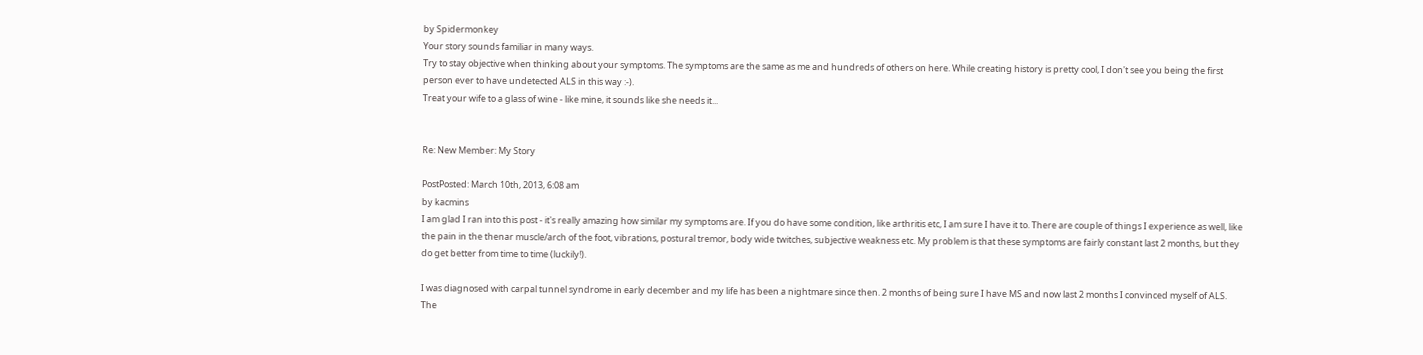by Spidermonkey
Your story sounds familiar in many ways.
Try to stay objective when thinking about your symptoms. The symptoms are the same as me and hundreds of others on here. While creating history is pretty cool, I don't see you being the first person ever to have undetected ALS in this way :-).
Treat your wife to a glass of wine - like mine, it sounds like she needs it...


Re: New Member: My Story

PostPosted: March 10th, 2013, 6:08 am
by kacmins
I am glad I ran into this post - it's really amazing how similar my symptoms are. If you do have some condition, like arthritis etc, I am sure I have it to. There are couple of things I experience as well, like the pain in the thenar muscle/arch of the foot, vibrations, postural tremor, body wide twitches, subjective weakness etc. My problem is that these symptoms are fairly constant last 2 months, but they do get better from time to time (luckily!).

I was diagnosed with carpal tunnel syndrome in early december and my life has been a nightmare since then. 2 months of being sure I have MS and now last 2 months I convinced myself of ALS. The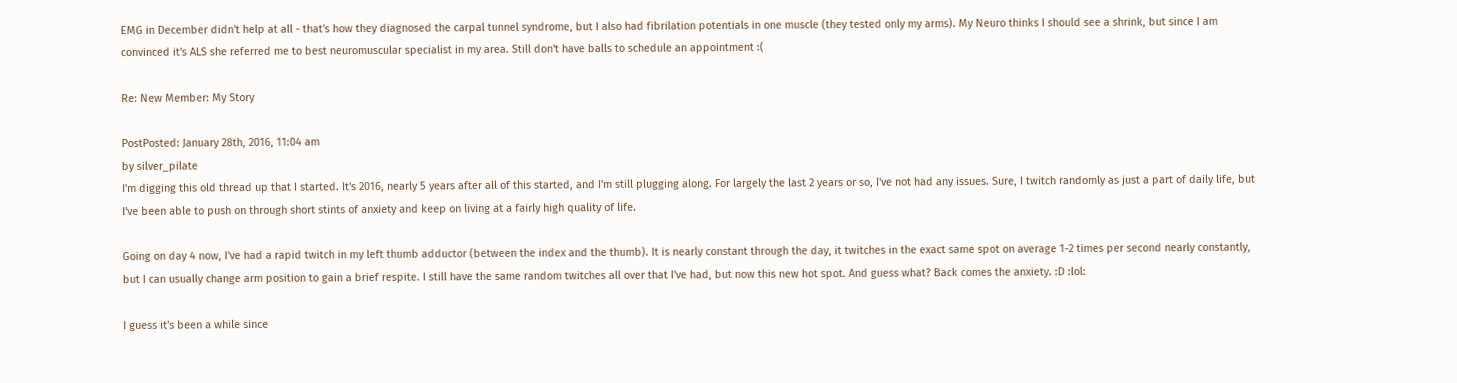EMG in December didn't help at all - that's how they diagnosed the carpal tunnel syndrome, but I also had fibrilation potentials in one muscle (they tested only my arms). My Neuro thinks I should see a shrink, but since I am convinced it's ALS she referred me to best neuromuscular specialist in my area. Still don't have balls to schedule an appointment :(

Re: New Member: My Story

PostPosted: January 28th, 2016, 11:04 am
by silver_pilate
I'm digging this old thread up that I started. It's 2016, nearly 5 years after all of this started, and I'm still plugging along. For largely the last 2 years or so, I've not had any issues. Sure, I twitch randomly as just a part of daily life, but I've been able to push on through short stints of anxiety and keep on living at a fairly high quality of life.

Going on day 4 now, I've had a rapid twitch in my left thumb adductor (between the index and the thumb). It is nearly constant through the day, it twitches in the exact same spot on average 1-2 times per second nearly constantly, but I can usually change arm position to gain a brief respite. I still have the same random twitches all over that I've had, but now this new hot spot. And guess what? Back comes the anxiety. :D :lol:

I guess it's been a while since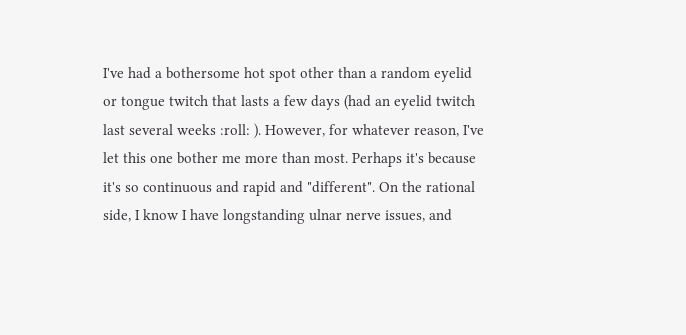I've had a bothersome hot spot other than a random eyelid or tongue twitch that lasts a few days (had an eyelid twitch last several weeks :roll: ). However, for whatever reason, I've let this one bother me more than most. Perhaps it's because it's so continuous and rapid and "different". On the rational side, I know I have longstanding ulnar nerve issues, and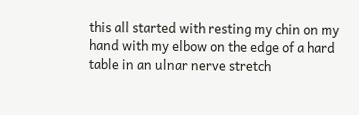this all started with resting my chin on my hand with my elbow on the edge of a hard table in an ulnar nerve stretch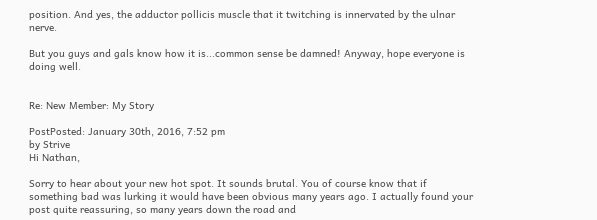position. And yes, the adductor pollicis muscle that it twitching is innervated by the ulnar nerve.

But you guys and gals know how it is...common sense be damned! Anyway, hope everyone is doing well.


Re: New Member: My Story

PostPosted: January 30th, 2016, 7:52 pm
by Strive
Hi Nathan,

Sorry to hear about your new hot spot. It sounds brutal. You of course know that if something bad was lurking it would have been obvious many years ago. I actually found your post quite reassuring, so many years down the road and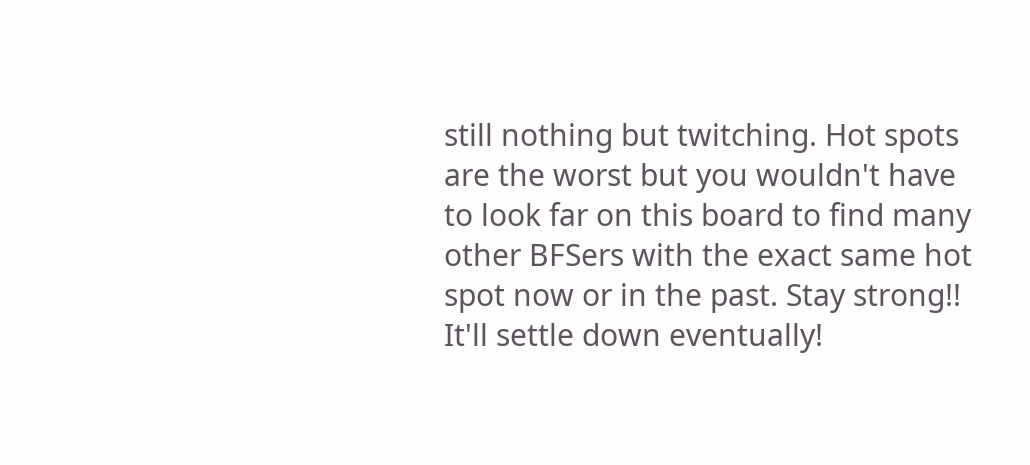still nothing but twitching. Hot spots are the worst but you wouldn't have to look far on this board to find many other BFSers with the exact same hot spot now or in the past. Stay strong!! It'll settle down eventually!